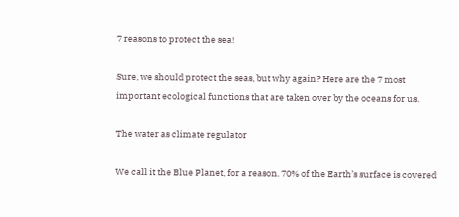7 reasons to protect the sea!

Sure, we should protect the seas, but why again? Here are the 7 most important ecological functions that are taken over by the oceans for us.

The water as climate regulator

We call it the Blue Planet, for a reason. 70% of the Earth’s surface is covered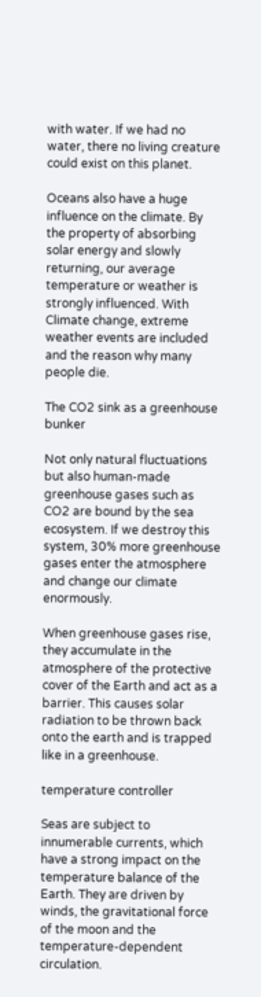with water. If we had no water, there no living creature could exist on this planet.

Oceans also have a huge influence on the climate. By the property of absorbing solar energy and slowly returning, our average temperature or weather is strongly influenced. With  Climate change, extreme weather events are included and the reason why many people die.

The CO2 sink as a greenhouse bunker

Not only natural fluctuations but also human-made greenhouse gases such as CO2 are bound by the sea ecosystem. If we destroy this system, 30% more greenhouse gases enter the atmosphere and change our climate enormously.

When greenhouse gases rise, they accumulate in the atmosphere of the protective cover of the Earth and act as a barrier. This causes solar radiation to be thrown back onto the earth and is trapped like in a greenhouse.

temperature controller

Seas are subject to innumerable currents, which have a strong impact on the temperature balance of the Earth. They are driven by winds, the gravitational force of the moon and the temperature-dependent circulation.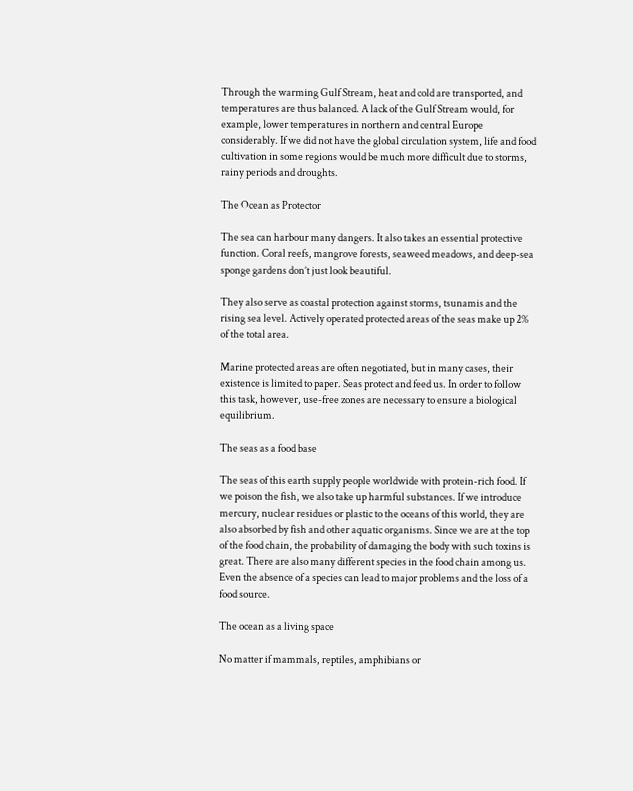Through the warming Gulf Stream, heat and cold are transported, and temperatures are thus balanced. A lack of the Gulf Stream would, for example, lower temperatures in northern and central Europe considerably. If we did not have the global circulation system, life and food cultivation in some regions would be much more difficult due to storms, rainy periods and droughts.

The Ocean as Protector

The sea can harbour many dangers. It also takes an essential protective function. Coral reefs, mangrove forests, seaweed meadows, and deep-sea sponge gardens don’t just look beautiful.

They also serve as coastal protection against storms, tsunamis and the rising sea level. Actively operated protected areas of the seas make up 2% of the total area.

Marine protected areas are often negotiated, but in many cases, their existence is limited to paper. Seas protect and feed us. In order to follow this task, however, use-free zones are necessary to ensure a biological equilibrium.

The seas as a food base

The seas of this earth supply people worldwide with protein-rich food. If we poison the fish, we also take up harmful substances. If we introduce mercury, nuclear residues or plastic to the oceans of this world, they are also absorbed by fish and other aquatic organisms. Since we are at the top of the food chain, the probability of damaging the body with such toxins is great. There are also many different species in the food chain among us. Even the absence of a species can lead to major problems and the loss of a food source.

The ocean as a living space

No matter if mammals, reptiles, amphibians or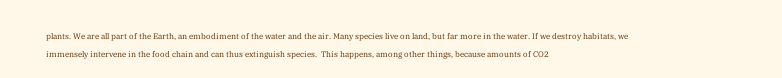plants. We are all part of the Earth, an embodiment of the water and the air. Many species live on land, but far more in the water. If we destroy habitats, we immensely intervene in the food chain and can thus extinguish species.  This happens, among other things, because amounts of CO2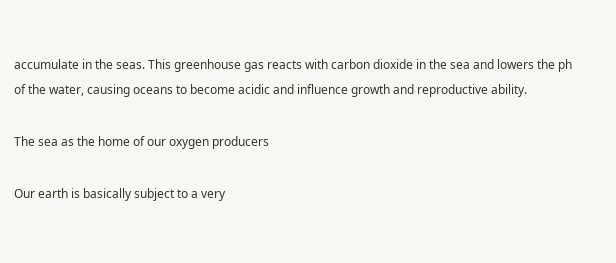accumulate in the seas. This greenhouse gas reacts with carbon dioxide in the sea and lowers the ph of the water, causing oceans to become acidic and influence growth and reproductive ability.

The sea as the home of our oxygen producers

Our earth is basically subject to a very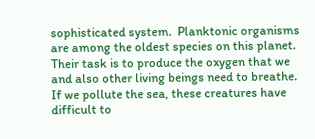sophisticated system.  Planktonic organisms are among the oldest species on this planet. Their task is to produce the oxygen that we and also other living beings need to breathe. If we pollute the sea, these creatures have difficult to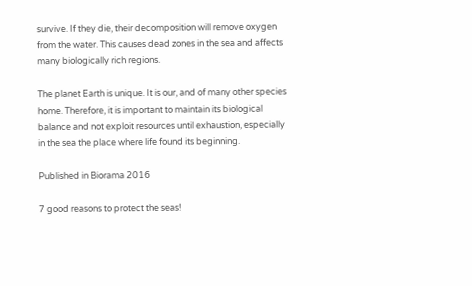survive. If they die, their decomposition will remove oxygen from the water. This causes dead zones in the sea and affects many biologically rich regions.

The planet Earth is unique. It is our, and of many other species home. Therefore, it is important to maintain its biological balance and not exploit resources until exhaustion, especially in the sea the place where life found its beginning.

Published in Biorama 2016

7 good reasons to protect the seas!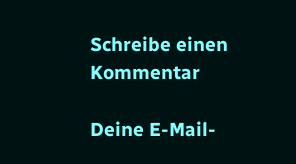Schreibe einen Kommentar

Deine E-Mail-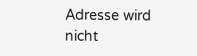Adresse wird nicht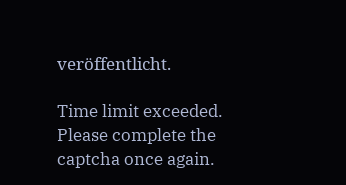veröffentlicht.

Time limit exceeded. Please complete the captcha once again.